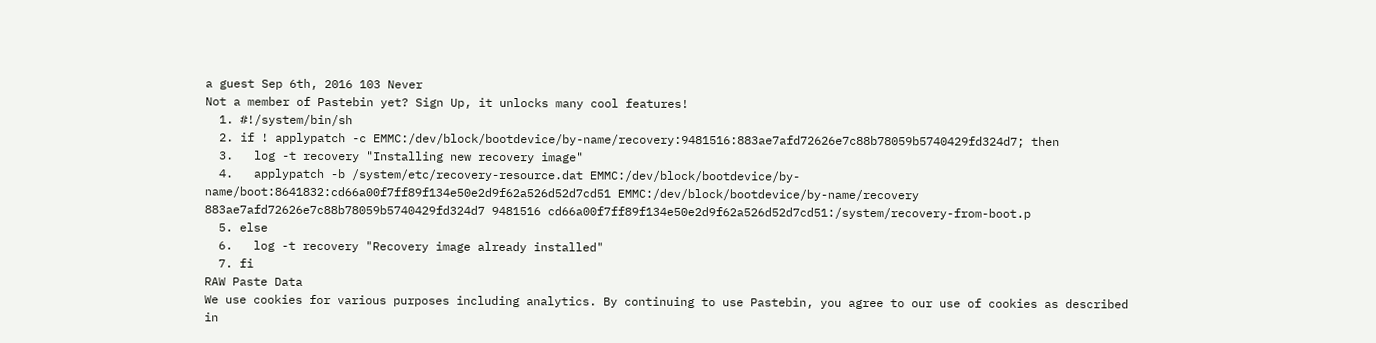a guest Sep 6th, 2016 103 Never
Not a member of Pastebin yet? Sign Up, it unlocks many cool features!
  1. #!/system/bin/sh
  2. if ! applypatch -c EMMC:/dev/block/bootdevice/by-name/recovery:9481516:883ae7afd72626e7c88b78059b5740429fd324d7; then
  3.   log -t recovery "Installing new recovery image"
  4.   applypatch -b /system/etc/recovery-resource.dat EMMC:/dev/block/bootdevice/by-name/boot:8641832:cd66a00f7ff89f134e50e2d9f62a526d52d7cd51 EMMC:/dev/block/bootdevice/by-name/recovery 883ae7afd72626e7c88b78059b5740429fd324d7 9481516 cd66a00f7ff89f134e50e2d9f62a526d52d7cd51:/system/recovery-from-boot.p
  5. else
  6.   log -t recovery "Recovery image already installed"
  7. fi
RAW Paste Data
We use cookies for various purposes including analytics. By continuing to use Pastebin, you agree to our use of cookies as described in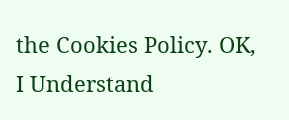the Cookies Policy. OK, I Understand